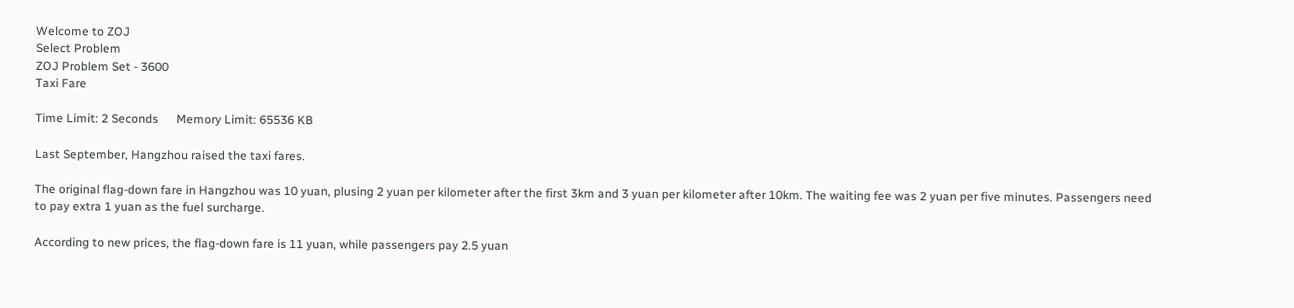Welcome to ZOJ
Select Problem
ZOJ Problem Set - 3600
Taxi Fare

Time Limit: 2 Seconds      Memory Limit: 65536 KB

Last September, Hangzhou raised the taxi fares.

The original flag-down fare in Hangzhou was 10 yuan, plusing 2 yuan per kilometer after the first 3km and 3 yuan per kilometer after 10km. The waiting fee was 2 yuan per five minutes. Passengers need to pay extra 1 yuan as the fuel surcharge.

According to new prices, the flag-down fare is 11 yuan, while passengers pay 2.5 yuan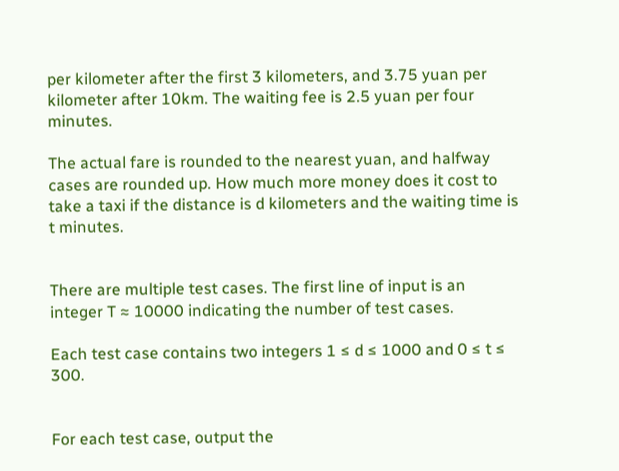per kilometer after the first 3 kilometers, and 3.75 yuan per kilometer after 10km. The waiting fee is 2.5 yuan per four minutes.

The actual fare is rounded to the nearest yuan, and halfway cases are rounded up. How much more money does it cost to take a taxi if the distance is d kilometers and the waiting time is t minutes.


There are multiple test cases. The first line of input is an integer T ≈ 10000 indicating the number of test cases.

Each test case contains two integers 1 ≤ d ≤ 1000 and 0 ≤ t ≤ 300.


For each test case, output the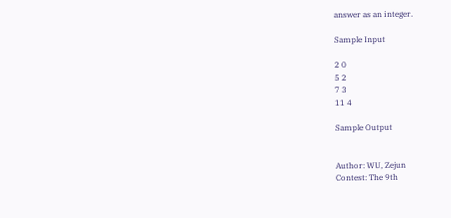answer as an integer.

Sample Input

2 0
5 2
7 3
11 4

Sample Output


Author: WU, Zejun
Contest: The 9th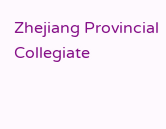Zhejiang Provincial Collegiate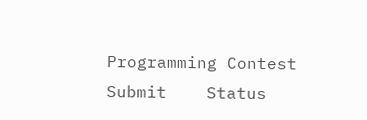Programming Contest
Submit    Status